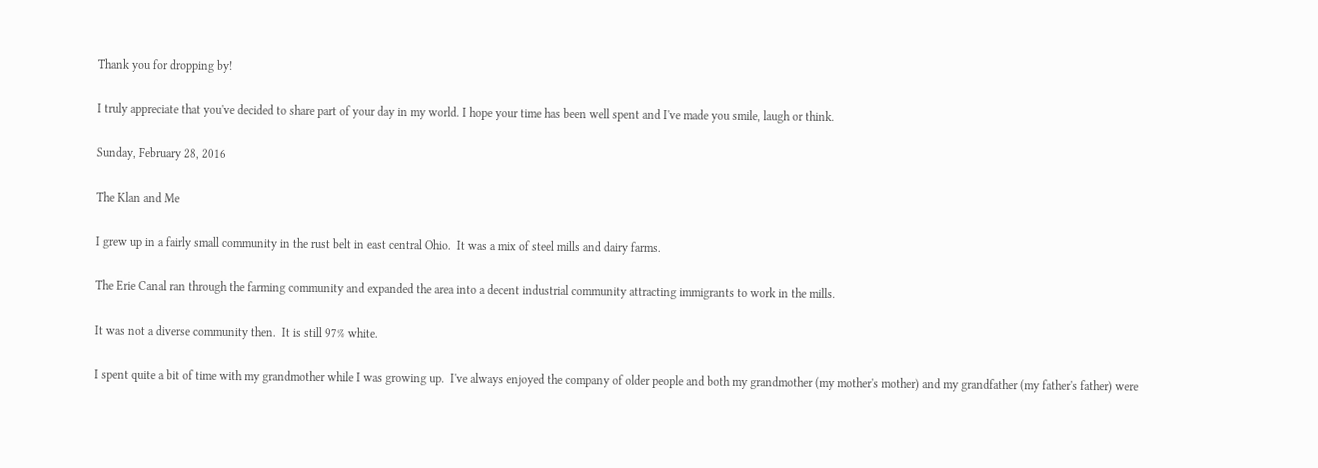Thank you for dropping by!

I truly appreciate that you've decided to share part of your day in my world. I hope your time has been well spent and I've made you smile, laugh or think.

Sunday, February 28, 2016

The Klan and Me

I grew up in a fairly small community in the rust belt in east central Ohio.  It was a mix of steel mills and dairy farms.

The Erie Canal ran through the farming community and expanded the area into a decent industrial community attracting immigrants to work in the mills.

It was not a diverse community then.  It is still 97% white.

I spent quite a bit of time with my grandmother while I was growing up.  I've always enjoyed the company of older people and both my grandmother (my mother's mother) and my grandfather (my father's father) were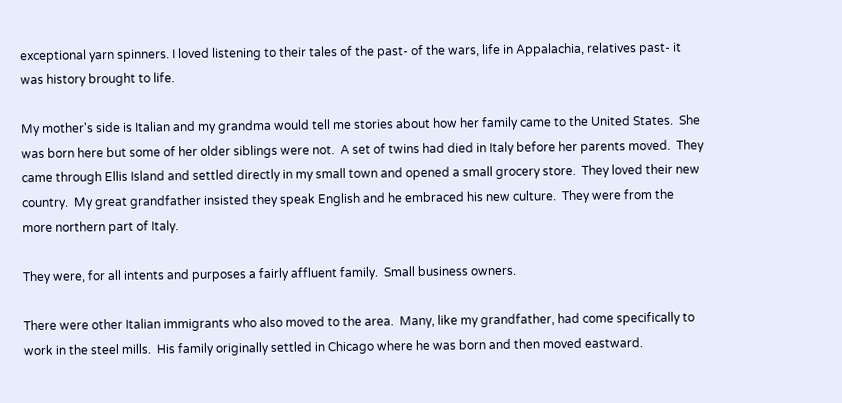exceptional yarn spinners. I loved listening to their tales of the past- of the wars, life in Appalachia, relatives past- it was history brought to life.

My mother's side is Italian and my grandma would tell me stories about how her family came to the United States.  She was born here but some of her older siblings were not.  A set of twins had died in Italy before her parents moved.  They came through Ellis Island and settled directly in my small town and opened a small grocery store.  They loved their new country.  My great grandfather insisted they speak English and he embraced his new culture.  They were from the more northern part of Italy.

They were, for all intents and purposes a fairly affluent family.  Small business owners.

There were other Italian immigrants who also moved to the area.  Many, like my grandfather, had come specifically to work in the steel mills.  His family originally settled in Chicago where he was born and then moved eastward.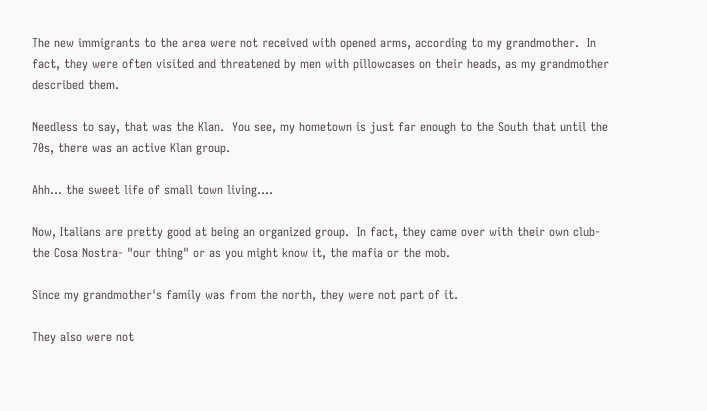The new immigrants to the area were not received with opened arms, according to my grandmother.  In fact, they were often visited and threatened by men with pillowcases on their heads, as my grandmother described them.

Needless to say, that was the Klan.  You see, my hometown is just far enough to the South that until the 70s, there was an active Klan group.

Ahh... the sweet life of small town living....

Now, Italians are pretty good at being an organized group.  In fact, they came over with their own club- the Cosa Nostra- "our thing" or as you might know it, the mafia or the mob.

Since my grandmother's family was from the north, they were not part of it.

They also were not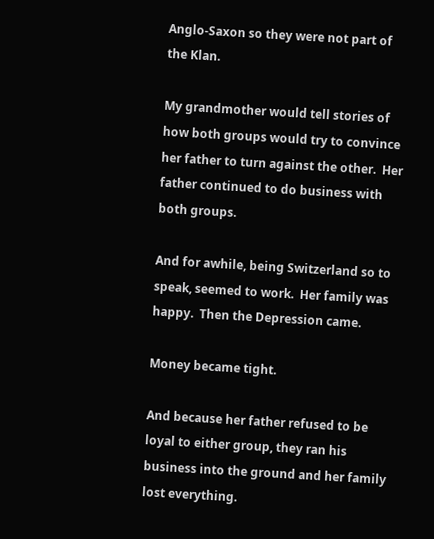Anglo-Saxon so they were not part of the Klan.

My grandmother would tell stories of how both groups would try to convince her father to turn against the other.  Her father continued to do business with both groups.

And for awhile, being Switzerland so to speak, seemed to work.  Her family was happy.  Then the Depression came.

Money became tight.

And because her father refused to be loyal to either group, they ran his business into the ground and her family lost everything.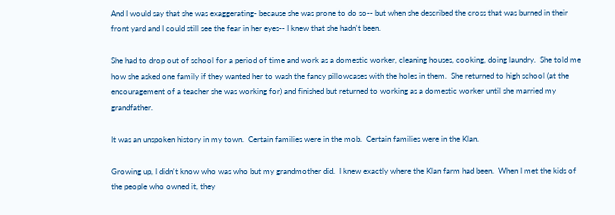And I would say that she was exaggerating- because she was prone to do so-- but when she described the cross that was burned in their front yard and I could still see the fear in her eyes-- I knew that she hadn't been.

She had to drop out of school for a period of time and work as a domestic worker, cleaning houses, cooking, doing laundry.  She told me how she asked one family if they wanted her to wash the fancy pillowcases with the holes in them.  She returned to high school (at the encouragement of a teacher she was working for) and finished but returned to working as a domestic worker until she married my grandfather.

It was an unspoken history in my town.  Certain families were in the mob.  Certain families were in the Klan.

Growing up, I didn't know who was who but my grandmother did.  I knew exactly where the Klan farm had been.  When I met the kids of the people who owned it, they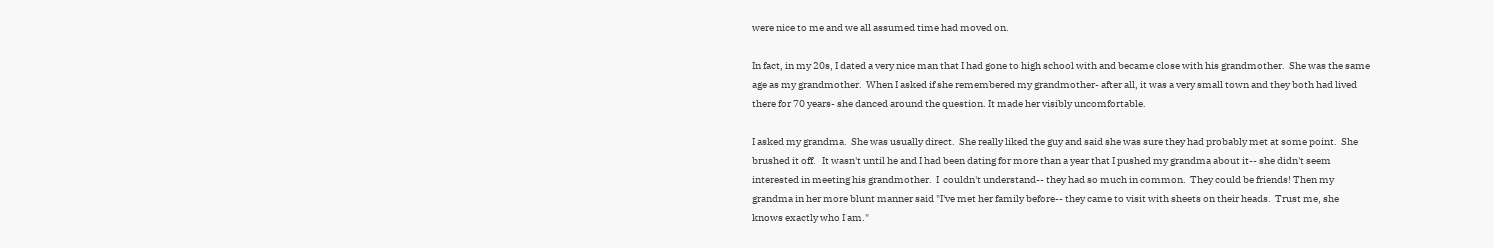were nice to me and we all assumed time had moved on.

In fact, in my 20s, I dated a very nice man that I had gone to high school with and became close with his grandmother.  She was the same age as my grandmother.  When I asked if she remembered my grandmother- after all, it was a very small town and they both had lived there for 70 years- she danced around the question. It made her visibly uncomfortable.

I asked my grandma.  She was usually direct.  She really liked the guy and said she was sure they had probably met at some point.  She brushed it off.   It wasn't until he and I had been dating for more than a year that I pushed my grandma about it-- she didn't seem interested in meeting his grandmother.  I  couldn't understand-- they had so much in common.  They could be friends! Then my grandma in her more blunt manner said "I've met her family before-- they came to visit with sheets on their heads.  Trust me, she knows exactly who I am."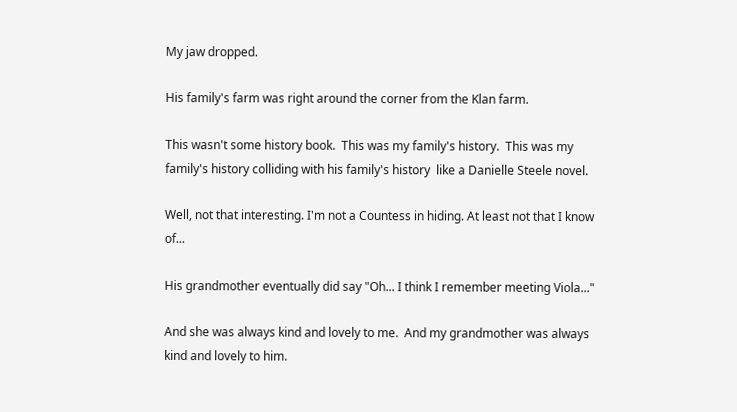My jaw dropped.

His family's farm was right around the corner from the Klan farm.

This wasn't some history book.  This was my family's history.  This was my family's history colliding with his family's history  like a Danielle Steele novel.

Well, not that interesting. I'm not a Countess in hiding. At least not that I know of...

His grandmother eventually did say "Oh... I think I remember meeting Viola..."

And she was always kind and lovely to me.  And my grandmother was always kind and lovely to him.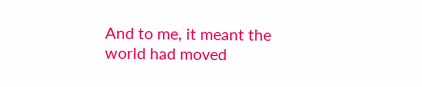And to me, it meant the world had moved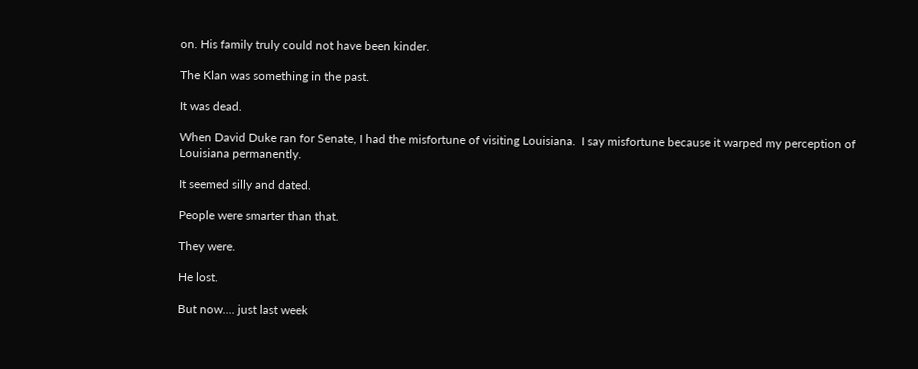on. His family truly could not have been kinder.

The Klan was something in the past.

It was dead.

When David Duke ran for Senate, I had the misfortune of visiting Louisiana.  I say misfortune because it warped my perception of Louisiana permanently.

It seemed silly and dated.

People were smarter than that.

They were.

He lost.

But now.... just last week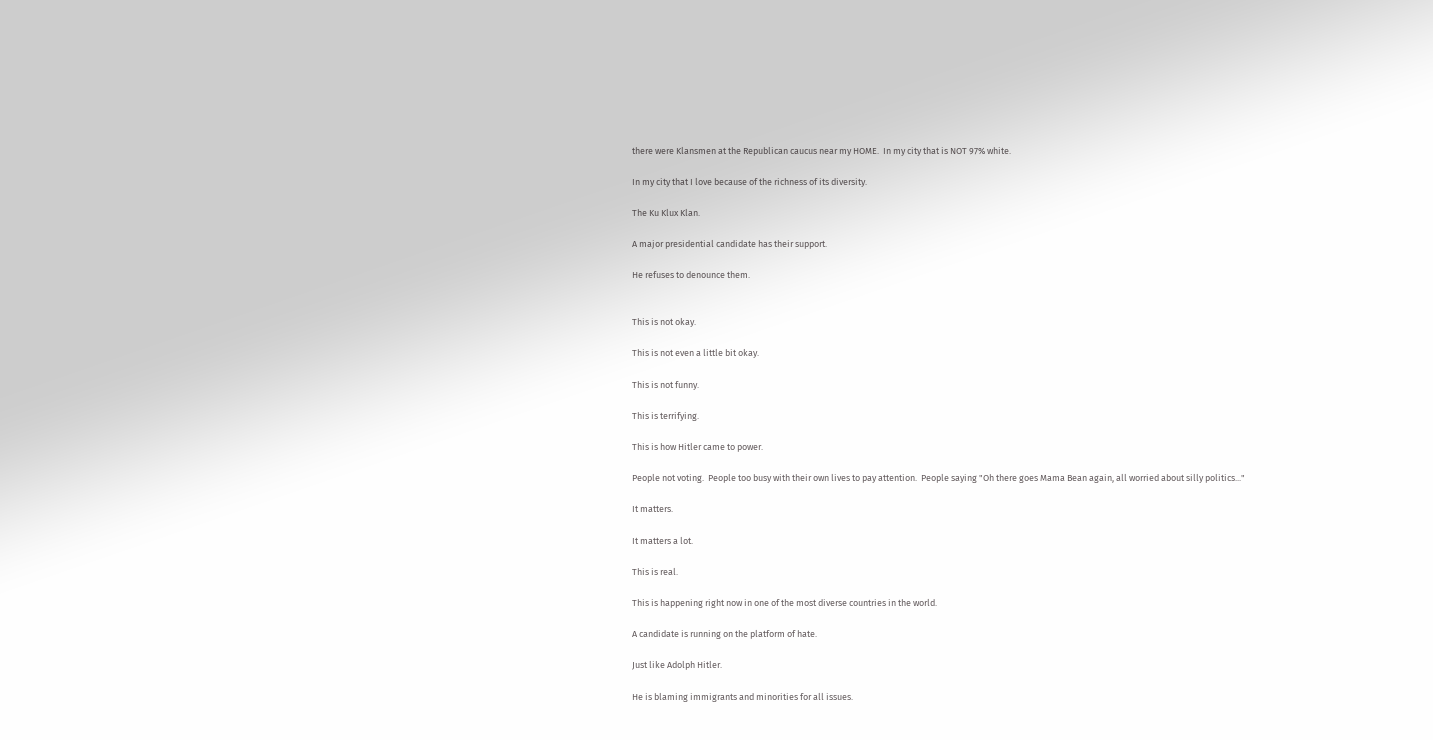there were Klansmen at the Republican caucus near my HOME.  In my city that is NOT 97% white.

In my city that I love because of the richness of its diversity.

The Ku Klux Klan.

A major presidential candidate has their support.

He refuses to denounce them.


This is not okay.

This is not even a little bit okay.

This is not funny.

This is terrifying.

This is how Hitler came to power.

People not voting.  People too busy with their own lives to pay attention.  People saying "Oh there goes Mama Bean again, all worried about silly politics..."

It matters.

It matters a lot.

This is real.

This is happening right now in one of the most diverse countries in the world.

A candidate is running on the platform of hate.

Just like Adolph Hitler.

He is blaming immigrants and minorities for all issues.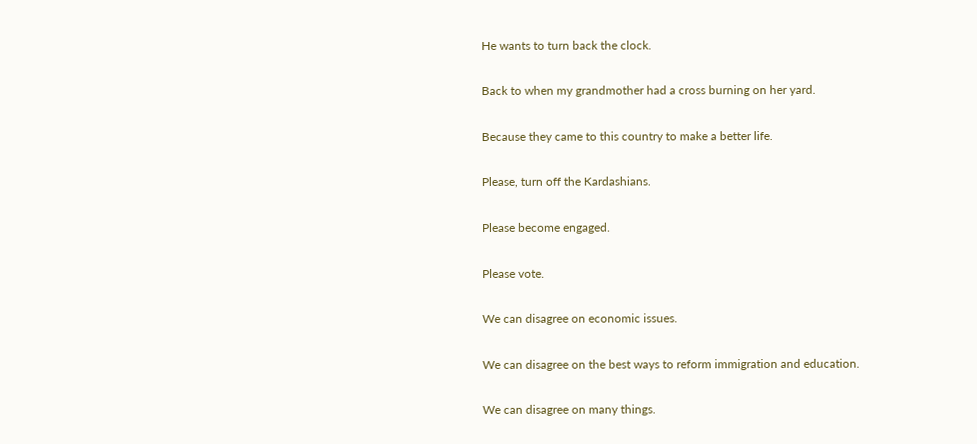He wants to turn back the clock.

Back to when my grandmother had a cross burning on her yard.

Because they came to this country to make a better life.

Please, turn off the Kardashians.

Please become engaged.

Please vote.

We can disagree on economic issues.

We can disagree on the best ways to reform immigration and education.

We can disagree on many things.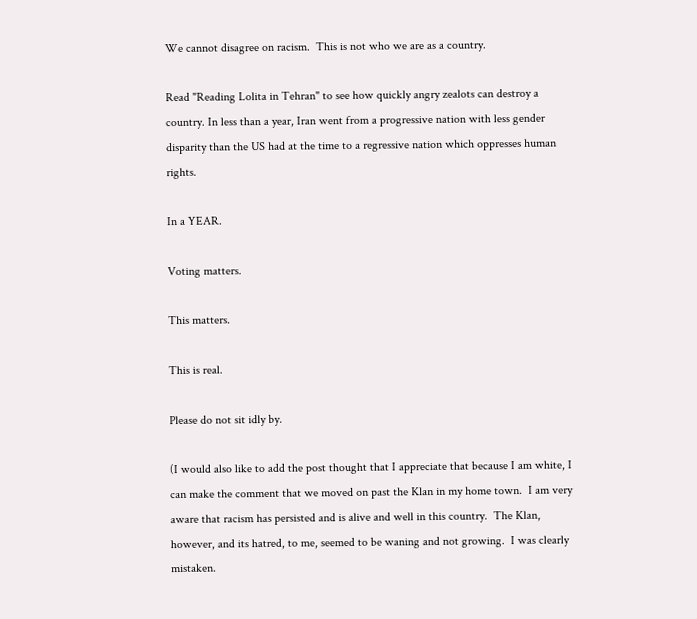We cannot disagree on racism.  This is not who we are as a country.

Read "Reading Lolita in Tehran" to see how quickly angry zealots can destroy a country. In less than a year, Iran went from a progressive nation with less gender disparity than the US had at the time to a regressive nation which oppresses human rights.

In a YEAR.

Voting matters.

This matters.

This is real.

Please do not sit idly by.

(I would also like to add the post thought that I appreciate that because I am white, I can make the comment that we moved on past the Klan in my home town.  I am very aware that racism has persisted and is alive and well in this country.  The Klan, however, and its hatred, to me, seemed to be waning and not growing.  I was clearly mistaken.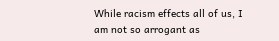While racism effects all of us, I am not so arrogant as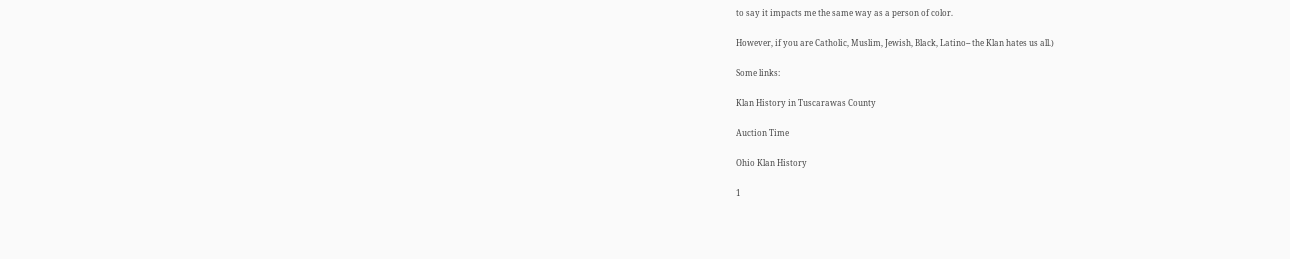to say it impacts me the same way as a person of color.

However, if you are Catholic, Muslim, Jewish, Black, Latino-- the Klan hates us all.)

Some links:

Klan History in Tuscarawas County

Auction Time

Ohio Klan History

1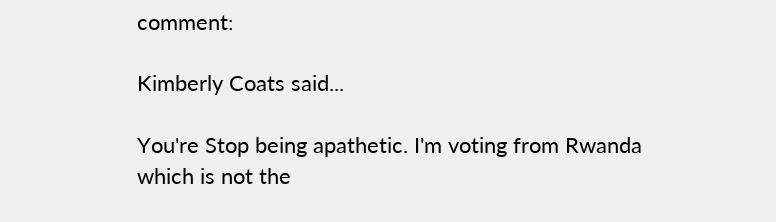comment:

Kimberly Coats said...

You're Stop being apathetic. I'm voting from Rwanda which is not the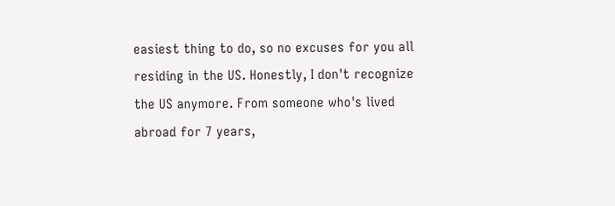easiest thing to do, so no excuses for you all residing in the US. Honestly, I don't recognize the US anymore. From someone who's lived abroad for 7 years,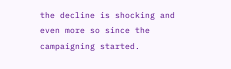the decline is shocking and even more so since the campaigning started.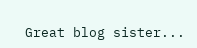Great blog sister...